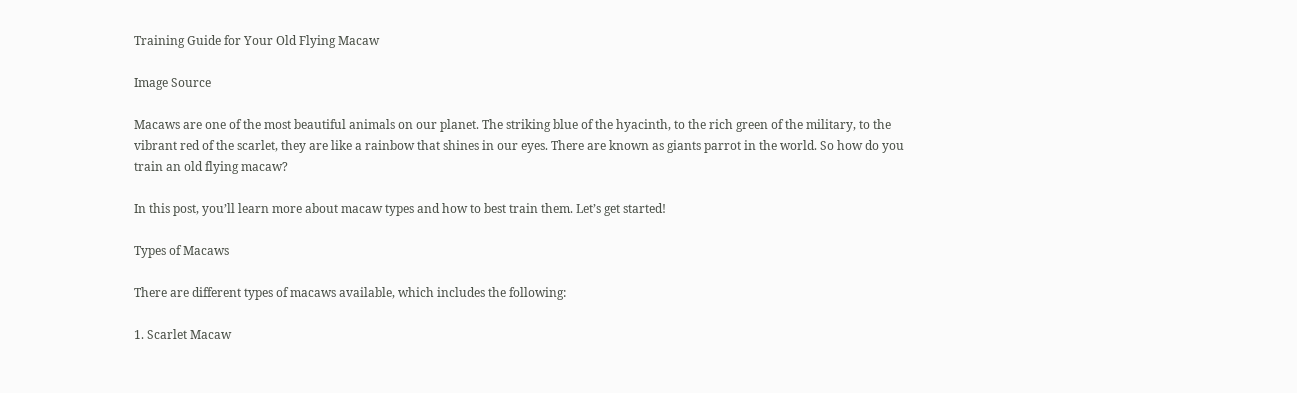Training Guide for Your Old Flying Macaw

Image Source

Macaws are one of the most beautiful animals on our planet. The striking blue of the hyacinth, to the rich green of the military, to the vibrant red of the scarlet, they are like a rainbow that shines in our eyes. There are known as giants parrot in the world. So how do you train an old flying macaw?

In this post, you’ll learn more about macaw types and how to best train them. Let’s get started!

Types of Macaws

There are different types of macaws available, which includes the following:

1. Scarlet Macaw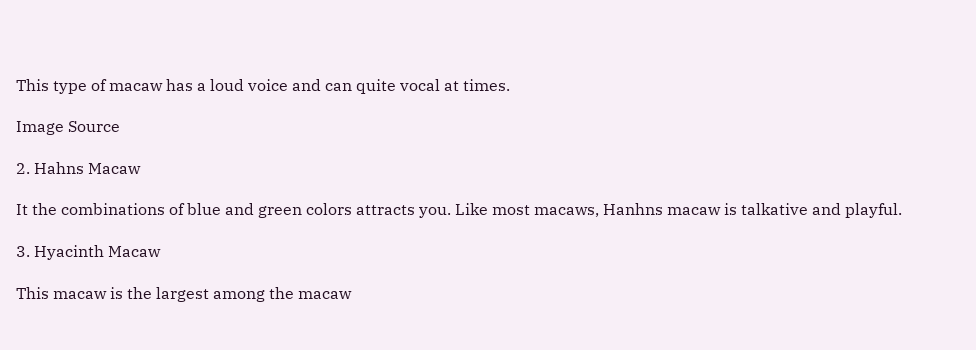This type of macaw has a loud voice and can quite vocal at times.

Image Source

2. Hahns Macaw

It the combinations of blue and green colors attracts you. Like most macaws, Hanhns macaw is talkative and playful.

3. Hyacinth Macaw

This macaw is the largest among the macaw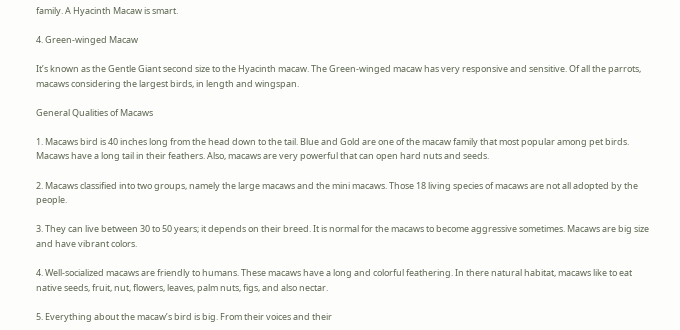family. A Hyacinth Macaw is smart.

4. Green-winged Macaw

It’s known as the Gentle Giant second size to the Hyacinth macaw. The Green-winged macaw has very responsive and sensitive. Of all the parrots, macaws considering the largest birds, in length and wingspan.

General Qualities of Macaws

1. Macaws bird is 40 inches long from the head down to the tail. Blue and Gold are one of the macaw family that most popular among pet birds. Macaws have a long tail in their feathers. Also, macaws are very powerful that can open hard nuts and seeds.

2. Macaws classified into two groups, namely the large macaws and the mini macaws. Those 18 living species of macaws are not all adopted by the people.

3. They can live between 30 to 50 years; it depends on their breed. It is normal for the macaws to become aggressive sometimes. Macaws are big size and have vibrant colors.

4. Well-socialized macaws are friendly to humans. These macaws have a long and colorful feathering. In there natural habitat, macaws like to eat native seeds, fruit, nut, flowers, leaves, palm nuts, figs, and also nectar.

5. Everything about the macaw’s bird is big. From their voices and their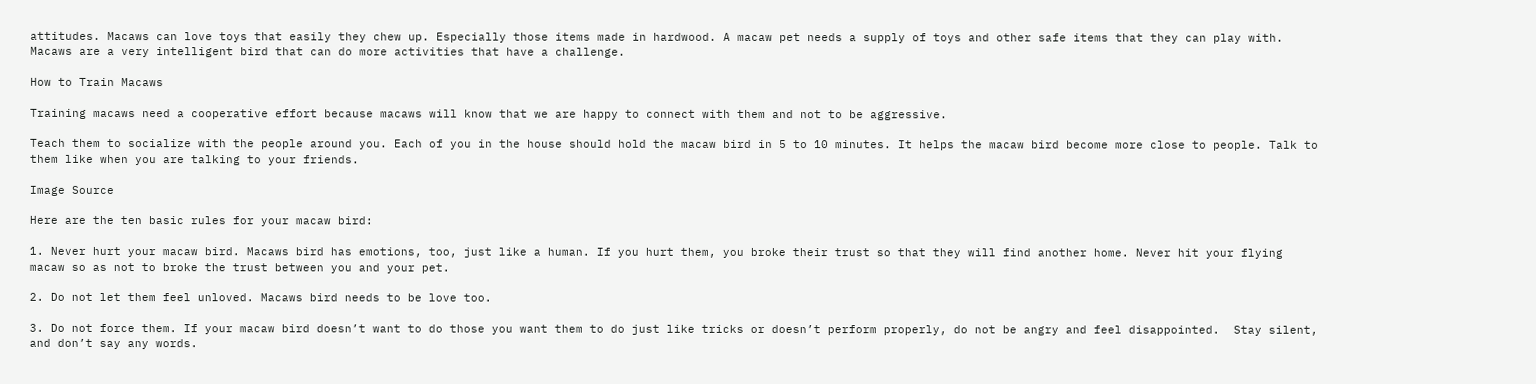attitudes. Macaws can love toys that easily they chew up. Especially those items made in hardwood. A macaw pet needs a supply of toys and other safe items that they can play with. Macaws are a very intelligent bird that can do more activities that have a challenge.

How to Train Macaws

Training macaws need a cooperative effort because macaws will know that we are happy to connect with them and not to be aggressive.

Teach them to socialize with the people around you. Each of you in the house should hold the macaw bird in 5 to 10 minutes. It helps the macaw bird become more close to people. Talk to them like when you are talking to your friends.

Image Source

Here are the ten basic rules for your macaw bird:

1. Never hurt your macaw bird. Macaws bird has emotions, too, just like a human. If you hurt them, you broke their trust so that they will find another home. Never hit your flying macaw so as not to broke the trust between you and your pet.

2. Do not let them feel unloved. Macaws bird needs to be love too.

3. Do not force them. If your macaw bird doesn’t want to do those you want them to do just like tricks or doesn’t perform properly, do not be angry and feel disappointed.  Stay silent, and don’t say any words.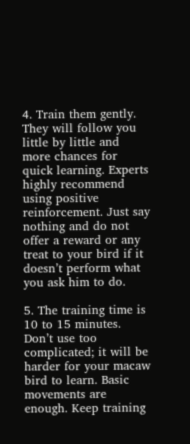4. Train them gently. They will follow you little by little and more chances for quick learning. Experts highly recommend using positive reinforcement. Just say nothing and do not offer a reward or any treat to your bird if it doesn’t perform what you ask him to do.

5. The training time is 10 to 15 minutes. Don’t use too complicated; it will be harder for your macaw bird to learn. Basic movements are enough. Keep training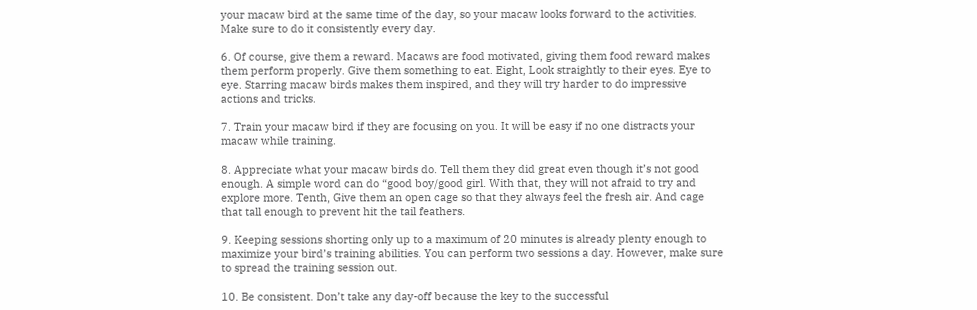your macaw bird at the same time of the day, so your macaw looks forward to the activities. Make sure to do it consistently every day.

6. Of course, give them a reward. Macaws are food motivated, giving them food reward makes them perform properly. Give them something to eat. Eight, Look straightly to their eyes. Eye to eye. Starring macaw birds makes them inspired, and they will try harder to do impressive actions and tricks.

7. Train your macaw bird if they are focusing on you. It will be easy if no one distracts your macaw while training.

8. Appreciate what your macaw birds do. Tell them they did great even though it’s not good enough. A simple word can do “good boy/good girl. With that, they will not afraid to try and explore more. Tenth, Give them an open cage so that they always feel the fresh air. And cage that tall enough to prevent hit the tail feathers.

9. Keeping sessions shorting only up to a maximum of 20 minutes is already plenty enough to maximize your bird’s training abilities. You can perform two sessions a day. However, make sure to spread the training session out.

10. Be consistent. Don’t take any day-off because the key to the successful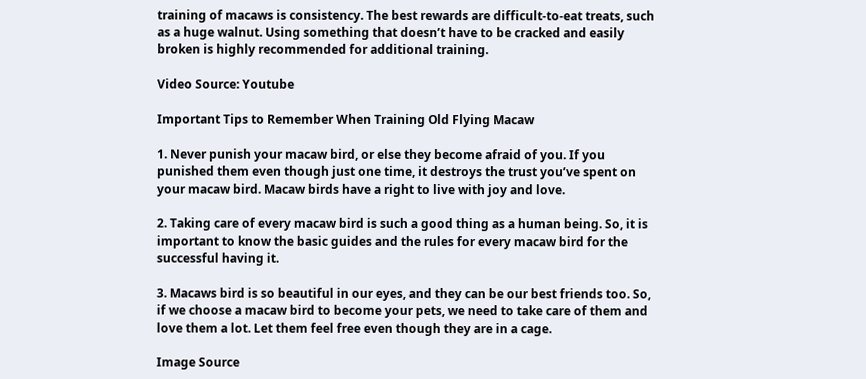training of macaws is consistency. The best rewards are difficult-to-eat treats, such as a huge walnut. Using something that doesn’t have to be cracked and easily broken is highly recommended for additional training.

Video Source: Youtube

Important Tips to Remember When Training Old Flying Macaw

1. Never punish your macaw bird, or else they become afraid of you. If you punished them even though just one time, it destroys the trust you’ve spent on your macaw bird. Macaw birds have a right to live with joy and love.

2. Taking care of every macaw bird is such a good thing as a human being. So, it is important to know the basic guides and the rules for every macaw bird for the successful having it.

3. Macaws bird is so beautiful in our eyes, and they can be our best friends too. So, if we choose a macaw bird to become your pets, we need to take care of them and love them a lot. Let them feel free even though they are in a cage.

Image Source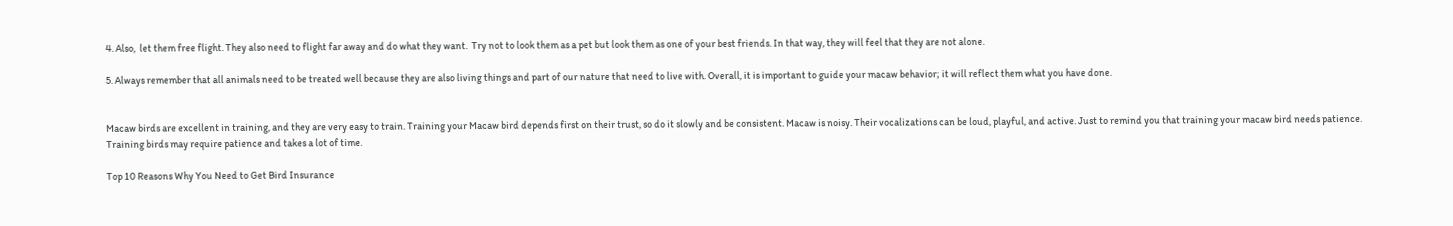4. Also,  let them free flight. They also need to flight far away and do what they want.  Try not to look them as a pet but look them as one of your best friends. In that way, they will feel that they are not alone.

5. Always remember that all animals need to be treated well because they are also living things and part of our nature that need to live with. Overall, it is important to guide your macaw behavior; it will reflect them what you have done.


Macaw birds are excellent in training, and they are very easy to train. Training your Macaw bird depends first on their trust, so do it slowly and be consistent. Macaw is noisy. Their vocalizations can be loud, playful, and active. Just to remind you that training your macaw bird needs patience. Training birds may require patience and takes a lot of time.

Top 10 Reasons Why You Need to Get Bird Insurance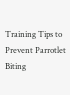Training Tips to Prevent Parrotlet Biting